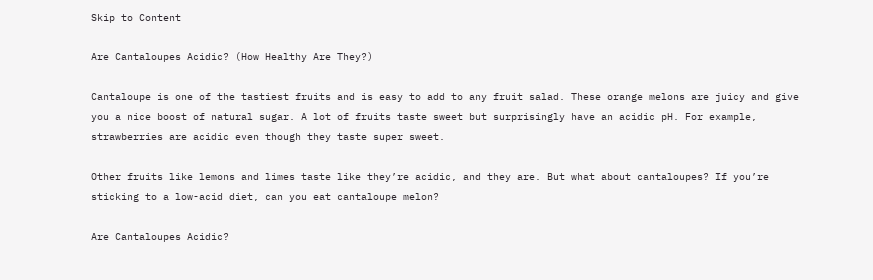Skip to Content

Are Cantaloupes Acidic? (How Healthy Are They?)

Cantaloupe is one of the tastiest fruits and is easy to add to any fruit salad. These orange melons are juicy and give you a nice boost of natural sugar. A lot of fruits taste sweet but surprisingly have an acidic pH. For example, strawberries are acidic even though they taste super sweet.

Other fruits like lemons and limes taste like they’re acidic, and they are. But what about cantaloupes? If you’re sticking to a low-acid diet, can you eat cantaloupe melon?

Are Cantaloupes Acidic?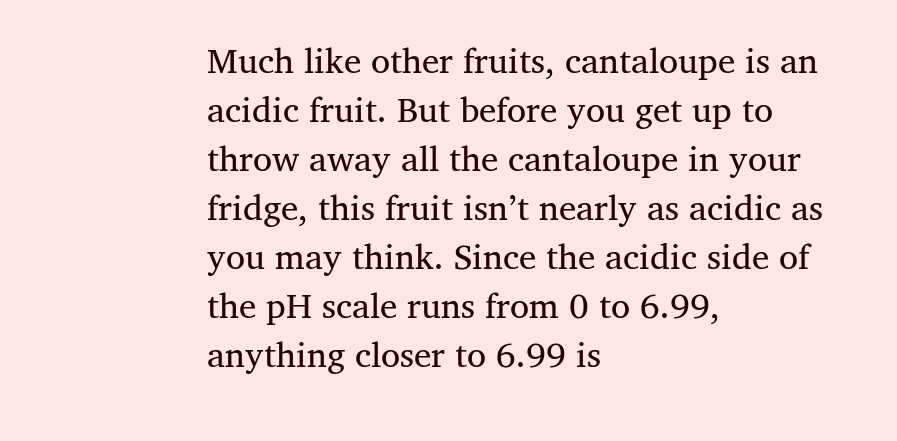Much like other fruits, cantaloupe is an acidic fruit. But before you get up to throw away all the cantaloupe in your fridge, this fruit isn’t nearly as acidic as you may think. Since the acidic side of the pH scale runs from 0 to 6.99, anything closer to 6.99 is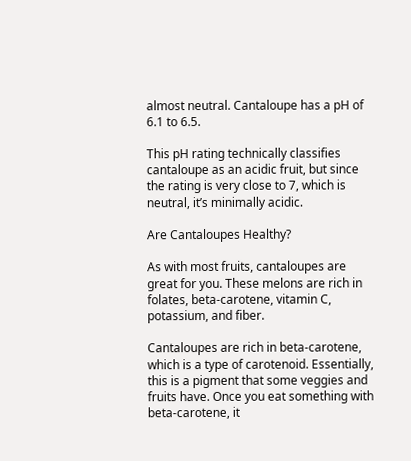almost neutral. Cantaloupe has a pH of 6.1 to 6.5.

This pH rating technically classifies cantaloupe as an acidic fruit, but since the rating is very close to 7, which is neutral, it’s minimally acidic.

Are Cantaloupes Healthy?

As with most fruits, cantaloupes are great for you. These melons are rich in folates, beta-carotene, vitamin C, potassium, and fiber.

Cantaloupes are rich in beta-carotene, which is a type of carotenoid. Essentially, this is a pigment that some veggies and fruits have. Once you eat something with beta-carotene, it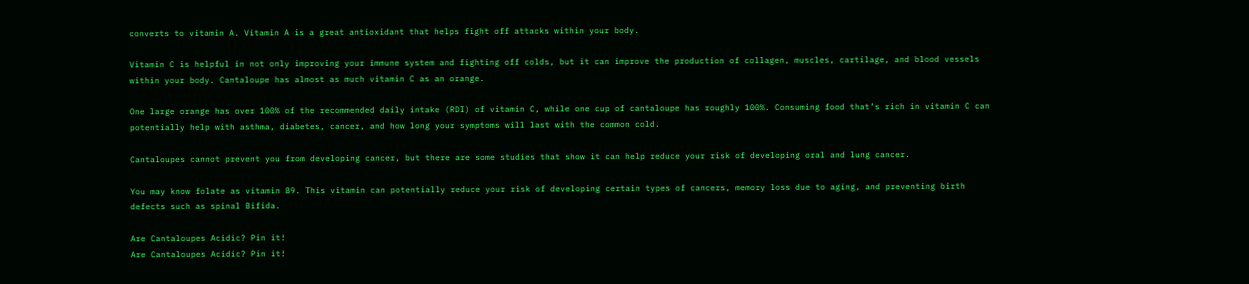converts to vitamin A. Vitamin A is a great antioxidant that helps fight off attacks within your body.

Vitamin C is helpful in not only improving your immune system and fighting off colds, but it can improve the production of collagen, muscles, cartilage, and blood vessels within your body. Cantaloupe has almost as much vitamin C as an orange.

One large orange has over 100% of the recommended daily intake (RDI) of vitamin C, while one cup of cantaloupe has roughly 100%. Consuming food that’s rich in vitamin C can potentially help with asthma, diabetes, cancer, and how long your symptoms will last with the common cold.

Cantaloupes cannot prevent you from developing cancer, but there are some studies that show it can help reduce your risk of developing oral and lung cancer.

You may know folate as vitamin B9. This vitamin can potentially reduce your risk of developing certain types of cancers, memory loss due to aging, and preventing birth defects such as spinal Bifida.

Are Cantaloupes Acidic? Pin it!
Are Cantaloupes Acidic? Pin it!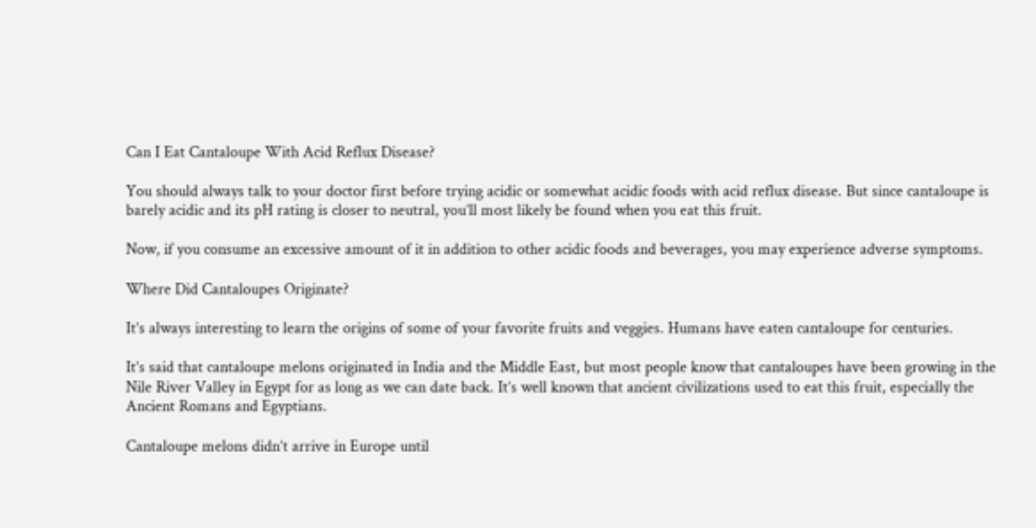Can I Eat Cantaloupe With Acid Reflux Disease?

You should always talk to your doctor first before trying acidic or somewhat acidic foods with acid reflux disease. But since cantaloupe is barely acidic and its pH rating is closer to neutral, you’ll most likely be found when you eat this fruit.

Now, if you consume an excessive amount of it in addition to other acidic foods and beverages, you may experience adverse symptoms.

Where Did Cantaloupes Originate?

It’s always interesting to learn the origins of some of your favorite fruits and veggies. Humans have eaten cantaloupe for centuries.

It’s said that cantaloupe melons originated in India and the Middle East, but most people know that cantaloupes have been growing in the Nile River Valley in Egypt for as long as we can date back. It’s well known that ancient civilizations used to eat this fruit, especially the Ancient Romans and Egyptians.

Cantaloupe melons didn’t arrive in Europe until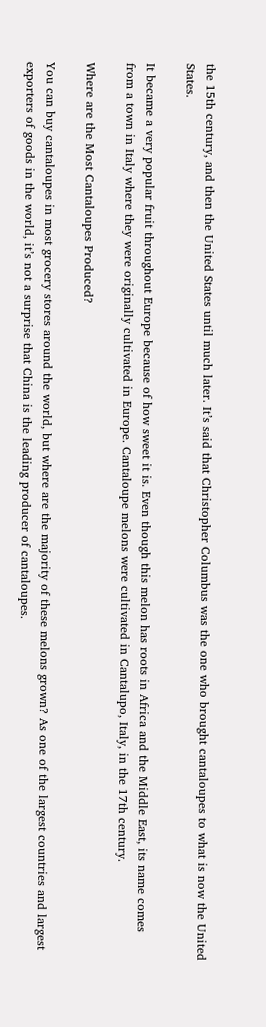the 15th century, and then the United States until much later. It’s said that Christopher Columbus was the one who brought cantaloupes to what is now the United States.

It became a very popular fruit throughout Europe because of how sweet it is. Even though this melon has roots in Africa and the Middle East, its name comes from a town in Italy where they were originally cultivated in Europe. Cantaloupe melons were cultivated in Cantalupo, Italy, in the 17th century.

Where are the Most Cantaloupes Produced?

You can buy cantaloupes in most grocery stores around the world, but where are the majority of these melons grown? As one of the largest countries and largest exporters of goods in the world, it’s not a surprise that China is the leading producer of cantaloupes.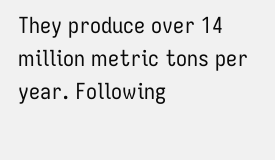They produce over 14 million metric tons per year. Following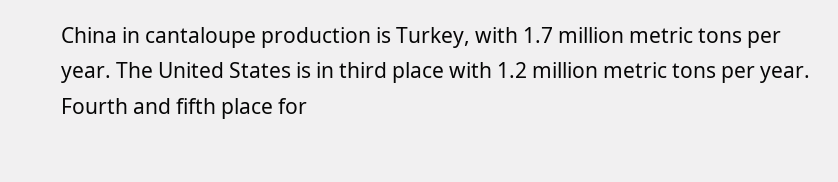China in cantaloupe production is Turkey, with 1.7 million metric tons per year. The United States is in third place with 1.2 million metric tons per year. Fourth and fifth place for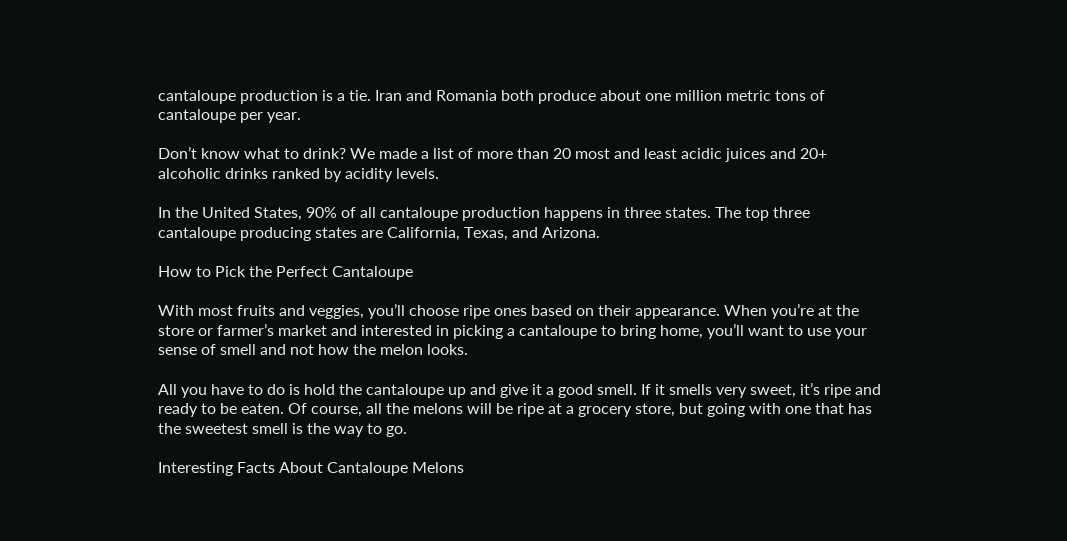cantaloupe production is a tie. Iran and Romania both produce about one million metric tons of cantaloupe per year.

Don’t know what to drink? We made a list of more than 20 most and least acidic juices and 20+ alcoholic drinks ranked by acidity levels.

In the United States, 90% of all cantaloupe production happens in three states. The top three cantaloupe producing states are California, Texas, and Arizona.

How to Pick the Perfect Cantaloupe

With most fruits and veggies, you’ll choose ripe ones based on their appearance. When you’re at the store or farmer’s market and interested in picking a cantaloupe to bring home, you’ll want to use your sense of smell and not how the melon looks.

All you have to do is hold the cantaloupe up and give it a good smell. If it smells very sweet, it’s ripe and ready to be eaten. Of course, all the melons will be ripe at a grocery store, but going with one that has the sweetest smell is the way to go.

Interesting Facts About Cantaloupe Melons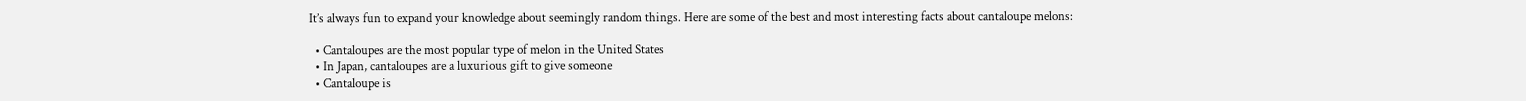It’s always fun to expand your knowledge about seemingly random things. Here are some of the best and most interesting facts about cantaloupe melons:

  • Cantaloupes are the most popular type of melon in the United States
  • In Japan, cantaloupes are a luxurious gift to give someone
  • Cantaloupe is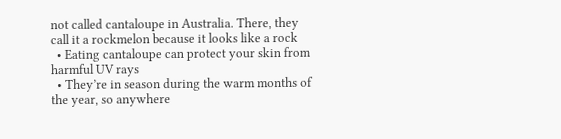not called cantaloupe in Australia. There, they call it a rockmelon because it looks like a rock
  • Eating cantaloupe can protect your skin from harmful UV rays
  • They’re in season during the warm months of the year, so anywhere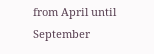from April until September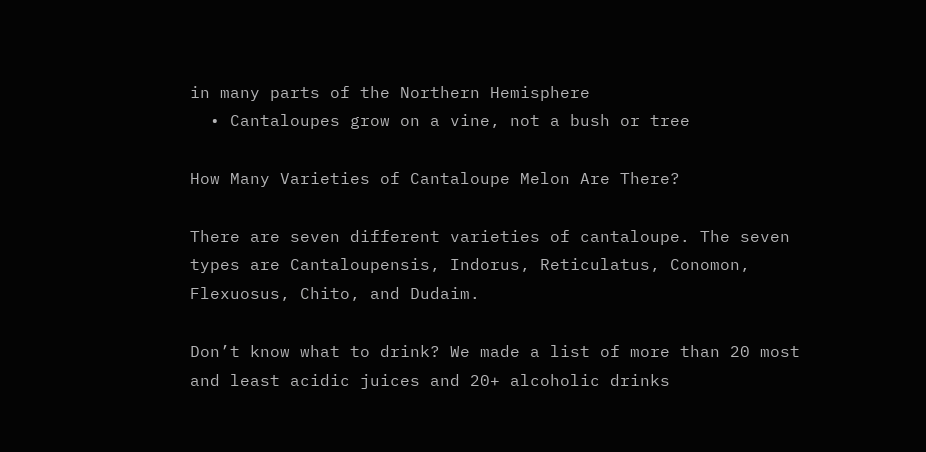in many parts of the Northern Hemisphere
  • Cantaloupes grow on a vine, not a bush or tree

How Many Varieties of Cantaloupe Melon Are There?

There are seven different varieties of cantaloupe. The seven types are Cantaloupensis, Indorus, Reticulatus, Conomon, Flexuosus, Chito, and Dudaim.

Don’t know what to drink? We made a list of more than 20 most and least acidic juices and 20+ alcoholic drinks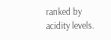ranked by acidity levels.